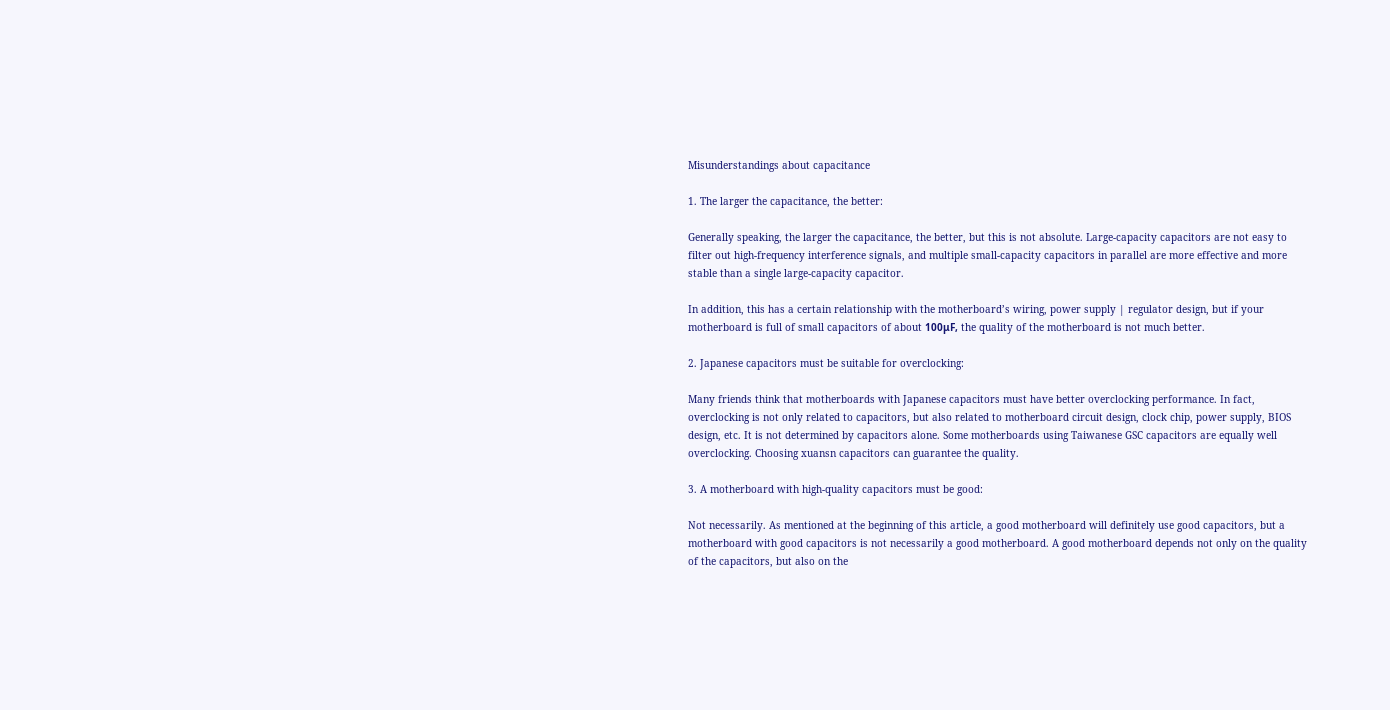Misunderstandings about capacitance

1. The larger the capacitance, the better:

Generally speaking, the larger the capacitance, the better, but this is not absolute. Large-capacity capacitors are not easy to filter out high-frequency interference signals, and multiple small-capacity capacitors in parallel are more effective and more stable than a single large-capacity capacitor.

In addition, this has a certain relationship with the motherboard’s wiring, power supply | regulator design, but if your motherboard is full of small capacitors of about 100μF, the quality of the motherboard is not much better.

2. Japanese capacitors must be suitable for overclocking:

Many friends think that motherboards with Japanese capacitors must have better overclocking performance. In fact, overclocking is not only related to capacitors, but also related to motherboard circuit design, clock chip, power supply, BIOS design, etc. It is not determined by capacitors alone. Some motherboards using Taiwanese GSC capacitors are equally well overclocking. Choosing xuansn capacitors can guarantee the quality.

3. A motherboard with high-quality capacitors must be good:

Not necessarily. As mentioned at the beginning of this article, a good motherboard will definitely use good capacitors, but a motherboard with good capacitors is not necessarily a good motherboard. A good motherboard depends not only on the quality of the capacitors, but also on the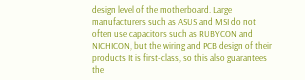design level of the motherboard. Large manufacturers such as ASUS and MSI do not often use capacitors such as RUBYCON and NICHICON, but the wiring and PCB design of their products It is first-class, so this also guarantees the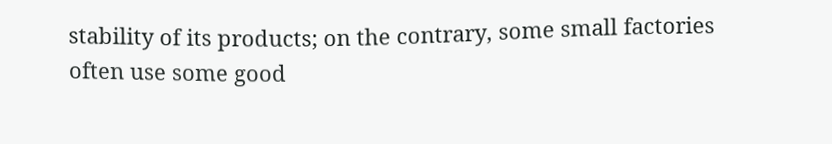stability of its products; on the contrary, some small factories often use some good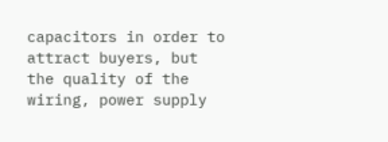capacitors in order to attract buyers, but the quality of the wiring, power supply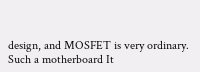design, and MOSFET is very ordinary. Such a motherboard It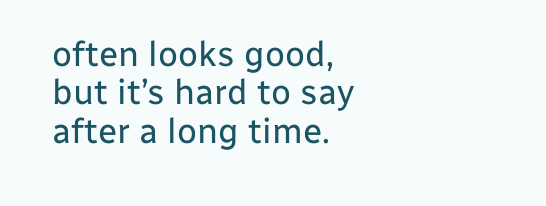often looks good, but it’s hard to say after a long time.